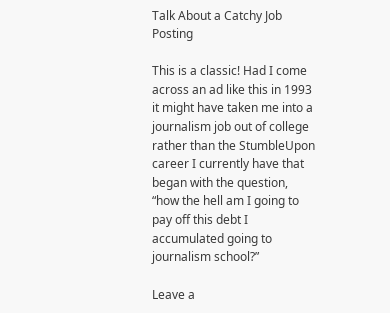Talk About a Catchy Job Posting

This is a classic! Had I come across an ad like this in 1993 it might have taken me into a journalism job out of college rather than the StumbleUpon career I currently have that began with the question, “how the hell am I going to pay off this debt I accumulated going to journalism school?”

Leave a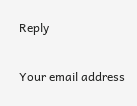Reply

Your email address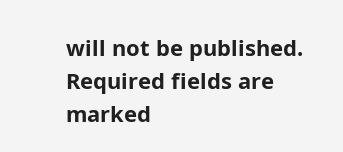will not be published. Required fields are marked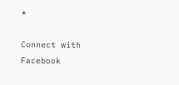*

Connect with Facebook